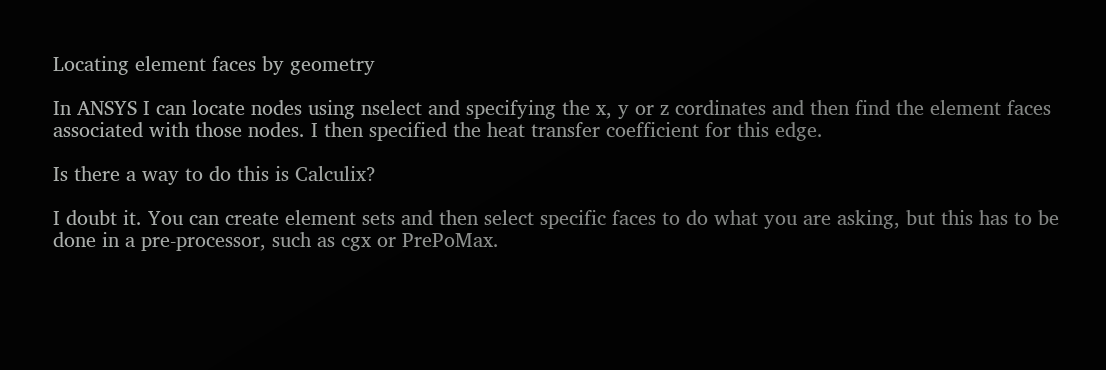Locating element faces by geometry

In ANSYS I can locate nodes using nselect and specifying the x, y or z cordinates and then find the element faces associated with those nodes. I then specified the heat transfer coefficient for this edge.

Is there a way to do this is Calculix?

I doubt it. You can create element sets and then select specific faces to do what you are asking, but this has to be done in a pre-processor, such as cgx or PrePoMax.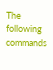The following commands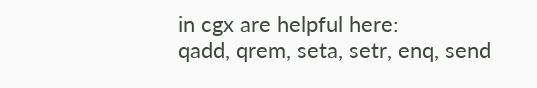in cgx are helpful here:
qadd, qrem, seta, setr, enq, send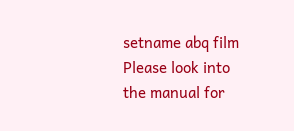setname abq film
Please look into the manual for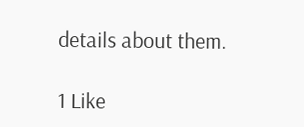details about them.

1 Like